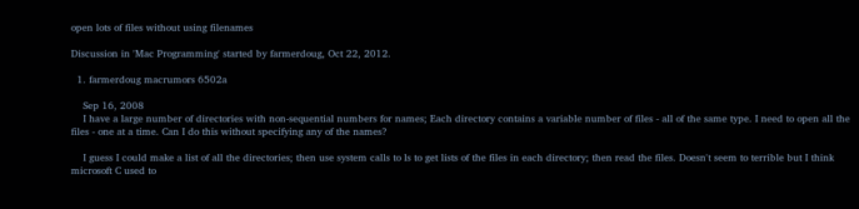open lots of files without using filenames

Discussion in 'Mac Programming' started by farmerdoug, Oct 22, 2012.

  1. farmerdoug macrumors 6502a

    Sep 16, 2008
    I have a large number of directories with non-sequential numbers for names; Each directory contains a variable number of files - all of the same type. I need to open all the files - one at a time. Can I do this without specifying any of the names?

    I guess I could make a list of all the directories; then use system calls to ls to get lists of the files in each directory; then read the files. Doesn't seem to terrible but I think microsoft C used to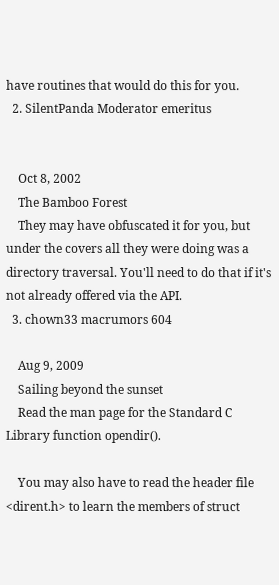have routines that would do this for you.
  2. SilentPanda Moderator emeritus


    Oct 8, 2002
    The Bamboo Forest
    They may have obfuscated it for you, but under the covers all they were doing was a directory traversal. You'll need to do that if it's not already offered via the API.
  3. chown33 macrumors 604

    Aug 9, 2009
    Sailing beyond the sunset
    Read the man page for the Standard C Library function opendir().

    You may also have to read the header file <dirent.h> to learn the members of struct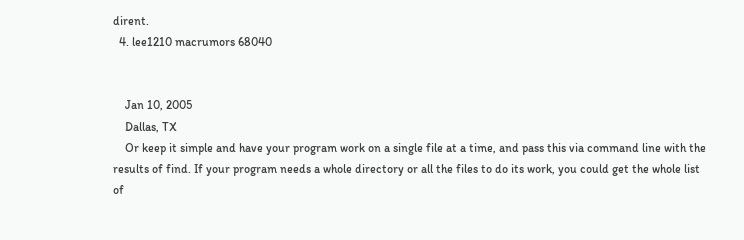dirent.
  4. lee1210 macrumors 68040


    Jan 10, 2005
    Dallas, TX
    Or keep it simple and have your program work on a single file at a time, and pass this via command line with the results of find. If your program needs a whole directory or all the files to do its work, you could get the whole list of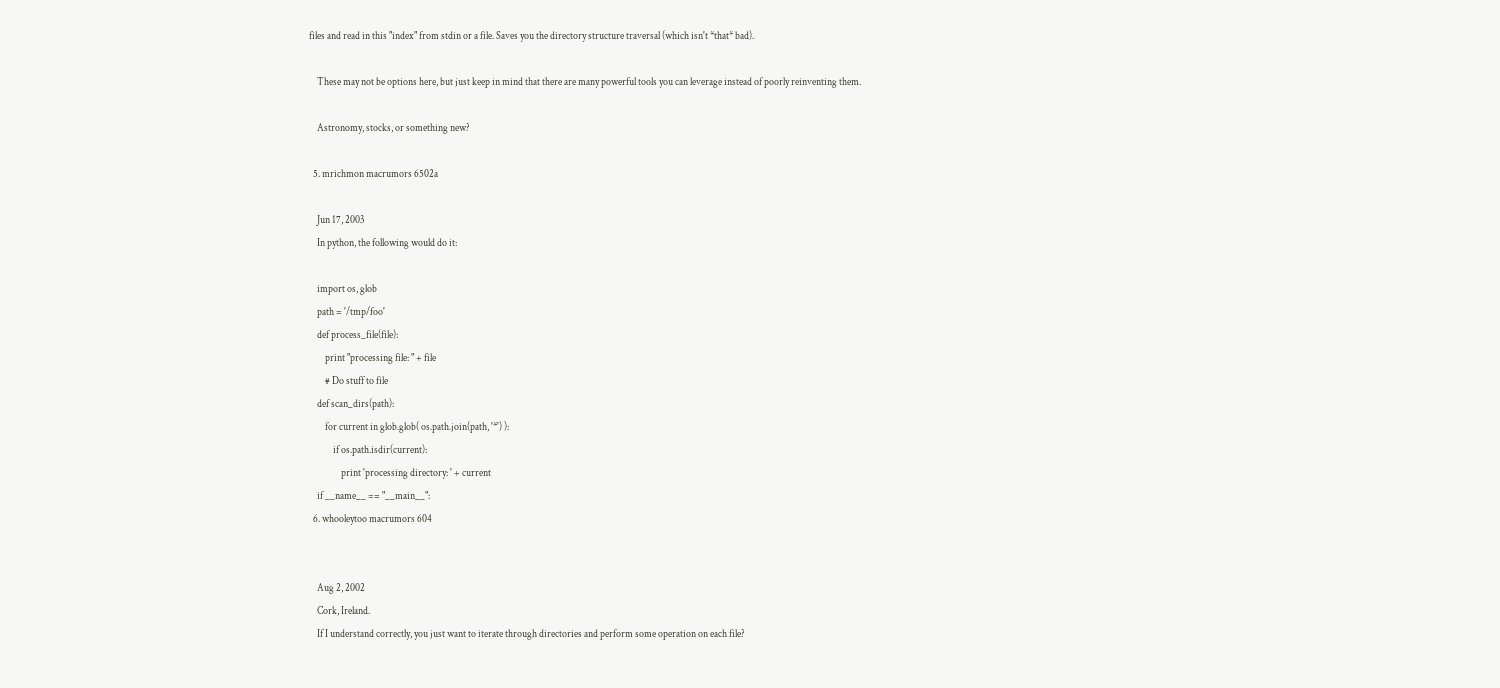files and read in this "index" from stdin or a file. Saves you the directory structure traversal (which isn't *that* bad).

    These may not be options here, but just keep in mind that there are many powerful tools you can leverage instead of poorly reinventing them.

    Astronomy, stocks, or something new?

  5. mrichmon macrumors 6502a

    Jun 17, 2003
    In python, the following would do it:

    import os, glob
    path = '/tmp/foo'
    def process_file(file):
        print "processing file: " + file
        # Do stuff to file
    def scan_dirs(path):
        for current in glob.glob( os.path.join(path, '*') ):
            if os.path.isdir(current):
                print 'processing directory: ' + current
    if __name__ == "__main__":
  6. whooleytoo macrumors 604


    Aug 2, 2002
    Cork, Ireland.
    If I understand correctly, you just want to iterate through directories and perform some operation on each file?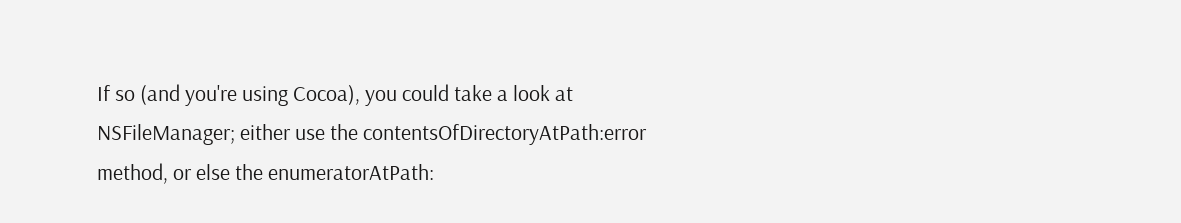If so (and you're using Cocoa), you could take a look at NSFileManager; either use the contentsOfDirectoryAtPath:error method, or else the enumeratorAtPath: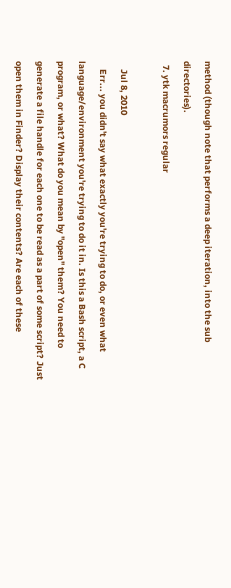method (though note that performs a deep iteration, into the sub directories).
  7. ytk macrumors regular

    Jul 8, 2010
    Err... you didn't say what exactly you're trying to do, or even what language/environment you're trying to do it in. Is this a Bash script, a C program, or what? What do you mean by "open" them? You need to generate a file handle for each one to be read as a part of some script? Just open them in Finder? Display their contents? Are each of these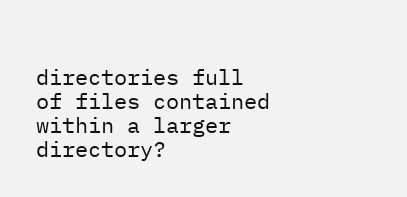directories full of files contained within a larger directory?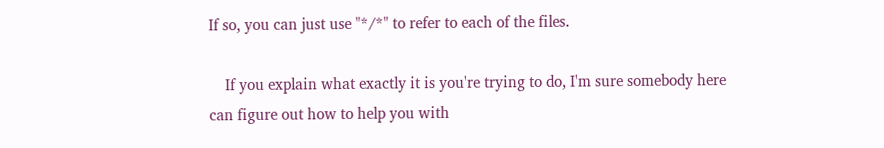If so, you can just use "*/*" to refer to each of the files.

    If you explain what exactly it is you're trying to do, I'm sure somebody here can figure out how to help you with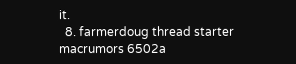it.
  8. farmerdoug thread starter macrumors 6502a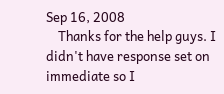Sep 16, 2008
    Thanks for the help guys. I didn't have response set on immediate so I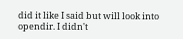did it like I said but will look into opendir. I didn't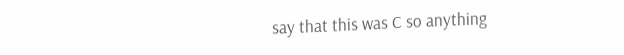say that this was C so anything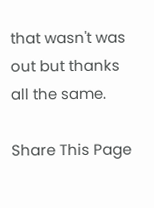that wasn't was out but thanks all the same.

Share This Page